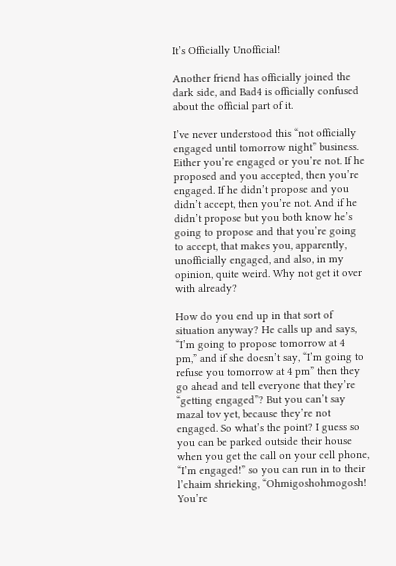It’s Officially Unofficial!

Another friend has officially joined the dark side, and Bad4 is officially confused about the official part of it.

I’ve never understood this “not officially engaged until tomorrow night” business. Either you’re engaged or you’re not. If he proposed and you accepted, then you’re engaged. If he didn’t propose and you didn’t accept, then you’re not. And if he didn’t propose but you both know he’s going to propose and that you’re going to accept, that makes you, apparently, unofficially engaged, and also, in my opinion, quite weird. Why not get it over with already?

How do you end up in that sort of situation anyway? He calls up and says, “I’m going to propose tomorrow at 4 pm,” and if she doesn’t say, “I’m going to refuse you tomorrow at 4 pm” then they go ahead and tell everyone that they’re “getting engaged”? But you can’t say mazal tov yet, because they’re not engaged. So what’s the point? I guess so you can be parked outside their house when you get the call on your cell phone, “I’m engaged!” so you can run in to their l’chaim shrieking, “Ohmigoshohmogosh! You’re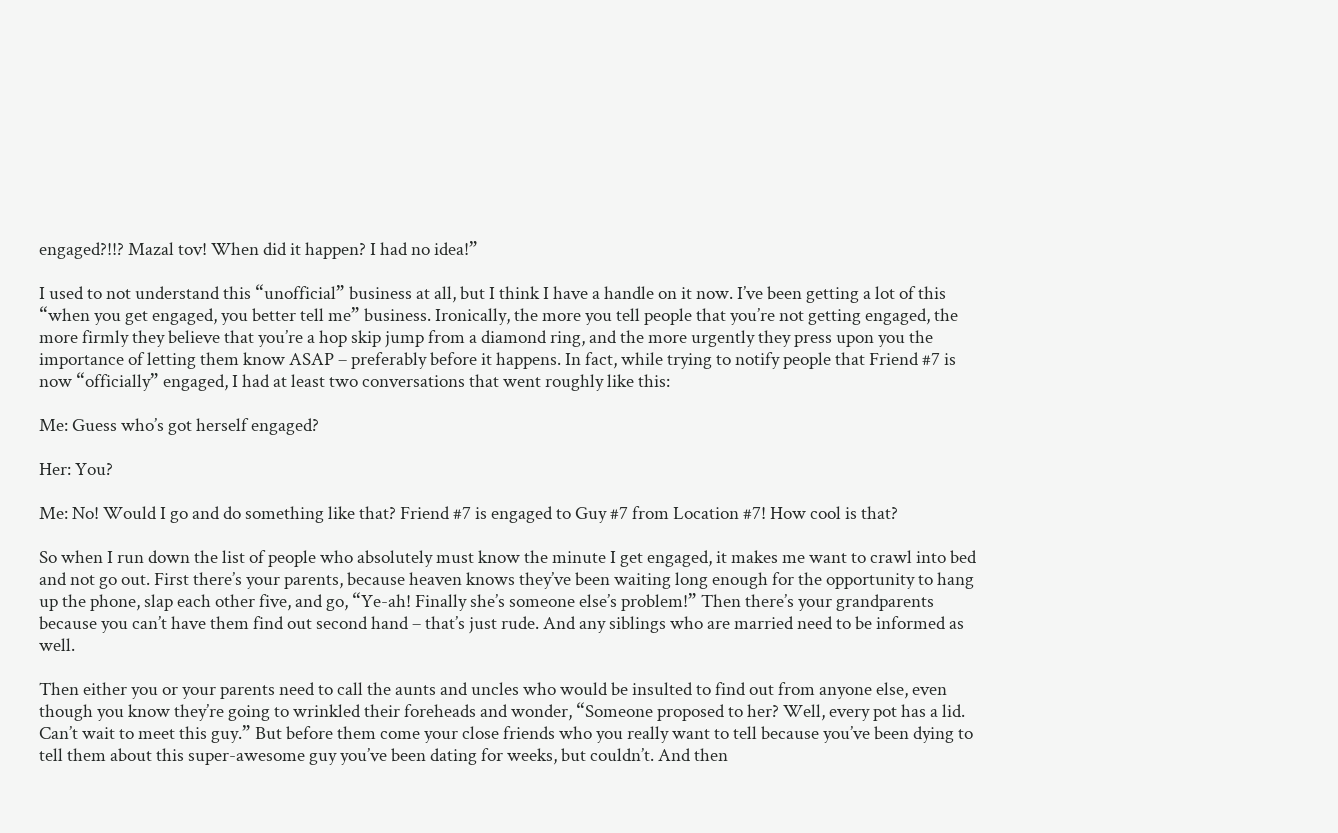engaged?!!? Mazal tov! When did it happen? I had no idea!”

I used to not understand this “unofficial” business at all, but I think I have a handle on it now. I’ve been getting a lot of this “when you get engaged, you better tell me” business. Ironically, the more you tell people that you’re not getting engaged, the more firmly they believe that you’re a hop skip jump from a diamond ring, and the more urgently they press upon you the importance of letting them know ASAP – preferably before it happens. In fact, while trying to notify people that Friend #7 is now “officially” engaged, I had at least two conversations that went roughly like this:

Me: Guess who’s got herself engaged?

Her: You?

Me: No! Would I go and do something like that? Friend #7 is engaged to Guy #7 from Location #7! How cool is that?

So when I run down the list of people who absolutely must know the minute I get engaged, it makes me want to crawl into bed and not go out. First there’s your parents, because heaven knows they’ve been waiting long enough for the opportunity to hang up the phone, slap each other five, and go, “Ye-ah! Finally she’s someone else’s problem!” Then there’s your grandparents because you can’t have them find out second hand – that’s just rude. And any siblings who are married need to be informed as well.

Then either you or your parents need to call the aunts and uncles who would be insulted to find out from anyone else, even though you know they’re going to wrinkled their foreheads and wonder, “Someone proposed to her? Well, every pot has a lid. Can’t wait to meet this guy.” But before them come your close friends who you really want to tell because you’ve been dying to tell them about this super-awesome guy you’ve been dating for weeks, but couldn’t. And then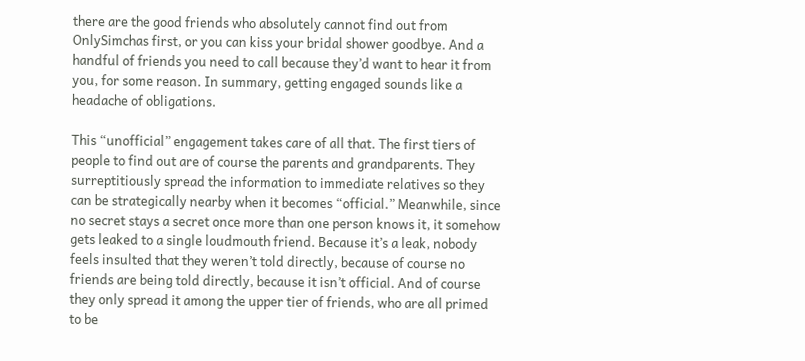there are the good friends who absolutely cannot find out from OnlySimchas first, or you can kiss your bridal shower goodbye. And a handful of friends you need to call because they’d want to hear it from you, for some reason. In summary, getting engaged sounds like a headache of obligations.

This “unofficial” engagement takes care of all that. The first tiers of people to find out are of course the parents and grandparents. They surreptitiously spread the information to immediate relatives so they can be strategically nearby when it becomes “official.” Meanwhile, since no secret stays a secret once more than one person knows it, it somehow gets leaked to a single loudmouth friend. Because it’s a leak, nobody feels insulted that they weren’t told directly, because of course no friends are being told directly, because it isn’t official. And of course they only spread it among the upper tier of friends, who are all primed to be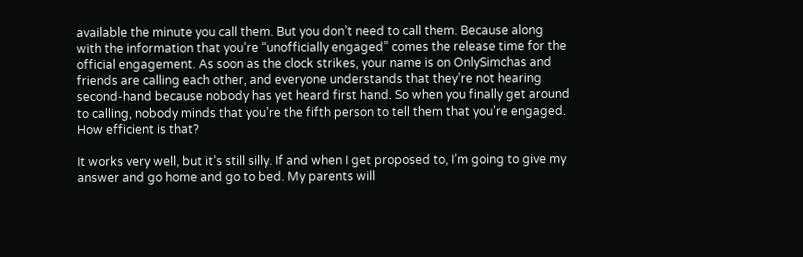available the minute you call them. But you don’t need to call them. Because along with the information that you’re “unofficially engaged” comes the release time for the official engagement. As soon as the clock strikes, your name is on OnlySimchas and friends are calling each other, and everyone understands that they’re not hearing second-hand because nobody has yet heard first hand. So when you finally get around to calling, nobody minds that you’re the fifth person to tell them that you’re engaged. How efficient is that?

It works very well, but it’s still silly. If and when I get proposed to, I’m going to give my answer and go home and go to bed. My parents will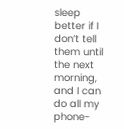sleep better if I don’t tell them until the next morning, and I can do all my phone-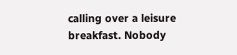calling over a leisure breakfast. Nobody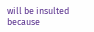will be insulted because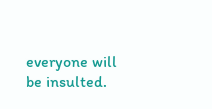everyone will be insulted.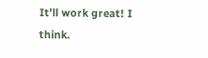It’ll work great! I think.